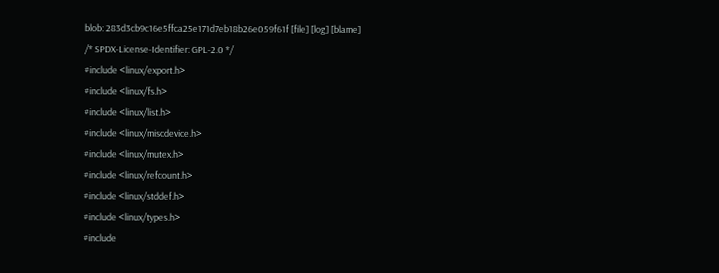blob: 283d3cb9c16e5ffca25e171d7eb18b26e059f61f [file] [log] [blame]
/* SPDX-License-Identifier: GPL-2.0 */
#include <linux/export.h>
#include <linux/fs.h>
#include <linux/list.h>
#include <linux/miscdevice.h>
#include <linux/mutex.h>
#include <linux/refcount.h>
#include <linux/stddef.h>
#include <linux/types.h>
#include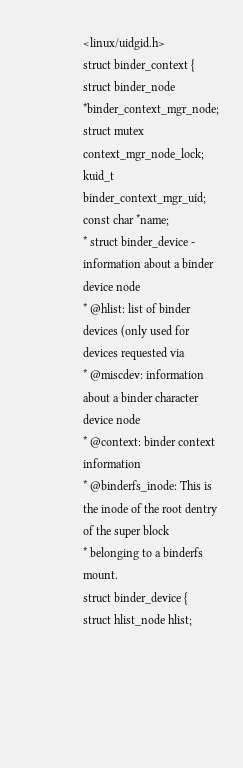<linux/uidgid.h>
struct binder_context {
struct binder_node *binder_context_mgr_node;
struct mutex context_mgr_node_lock;
kuid_t binder_context_mgr_uid;
const char *name;
* struct binder_device - information about a binder device node
* @hlist: list of binder devices (only used for devices requested via
* @miscdev: information about a binder character device node
* @context: binder context information
* @binderfs_inode: This is the inode of the root dentry of the super block
* belonging to a binderfs mount.
struct binder_device {
struct hlist_node hlist;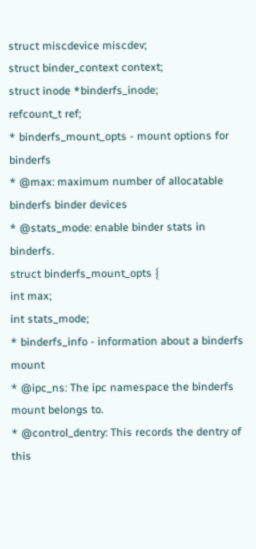struct miscdevice miscdev;
struct binder_context context;
struct inode *binderfs_inode;
refcount_t ref;
* binderfs_mount_opts - mount options for binderfs
* @max: maximum number of allocatable binderfs binder devices
* @stats_mode: enable binder stats in binderfs.
struct binderfs_mount_opts {
int max;
int stats_mode;
* binderfs_info - information about a binderfs mount
* @ipc_ns: The ipc namespace the binderfs mount belongs to.
* @control_dentry: This records the dentry of this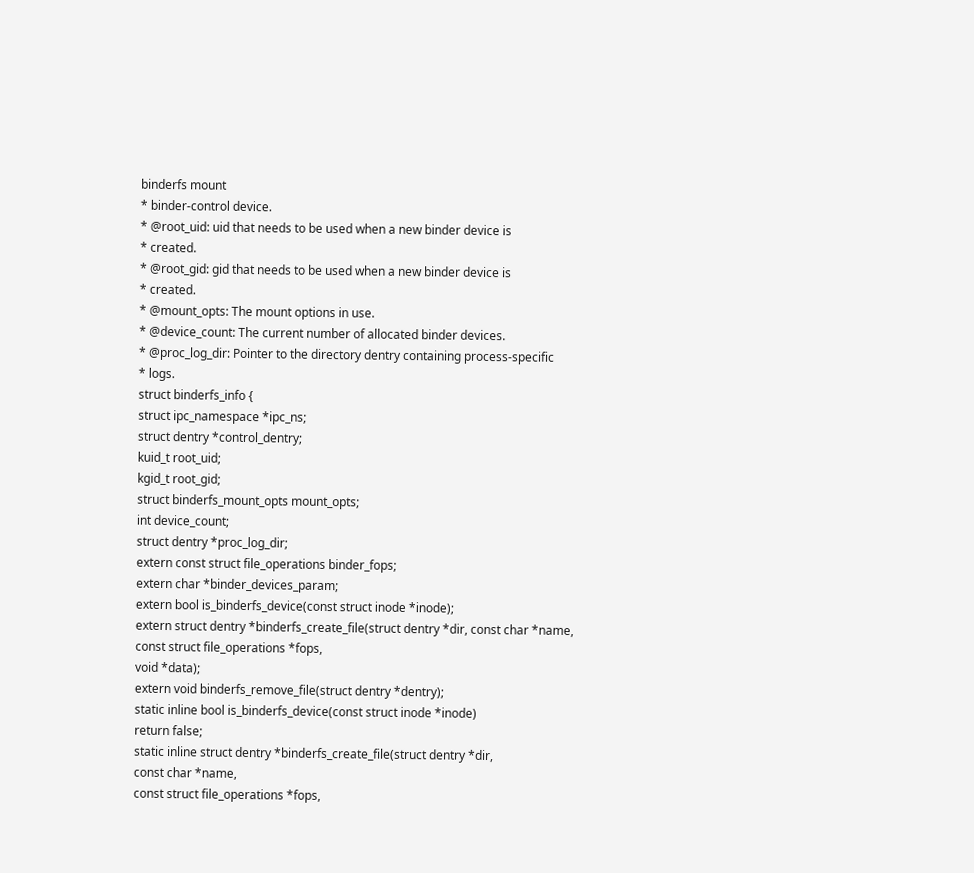binderfs mount
* binder-control device.
* @root_uid: uid that needs to be used when a new binder device is
* created.
* @root_gid: gid that needs to be used when a new binder device is
* created.
* @mount_opts: The mount options in use.
* @device_count: The current number of allocated binder devices.
* @proc_log_dir: Pointer to the directory dentry containing process-specific
* logs.
struct binderfs_info {
struct ipc_namespace *ipc_ns;
struct dentry *control_dentry;
kuid_t root_uid;
kgid_t root_gid;
struct binderfs_mount_opts mount_opts;
int device_count;
struct dentry *proc_log_dir;
extern const struct file_operations binder_fops;
extern char *binder_devices_param;
extern bool is_binderfs_device(const struct inode *inode);
extern struct dentry *binderfs_create_file(struct dentry *dir, const char *name,
const struct file_operations *fops,
void *data);
extern void binderfs_remove_file(struct dentry *dentry);
static inline bool is_binderfs_device(const struct inode *inode)
return false;
static inline struct dentry *binderfs_create_file(struct dentry *dir,
const char *name,
const struct file_operations *fops,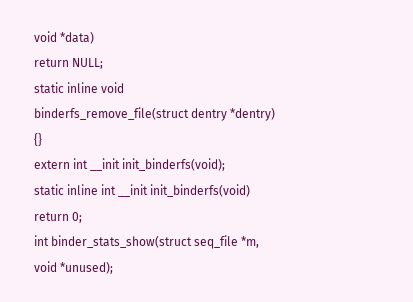void *data)
return NULL;
static inline void binderfs_remove_file(struct dentry *dentry) {}
extern int __init init_binderfs(void);
static inline int __init init_binderfs(void)
return 0;
int binder_stats_show(struct seq_file *m, void *unused);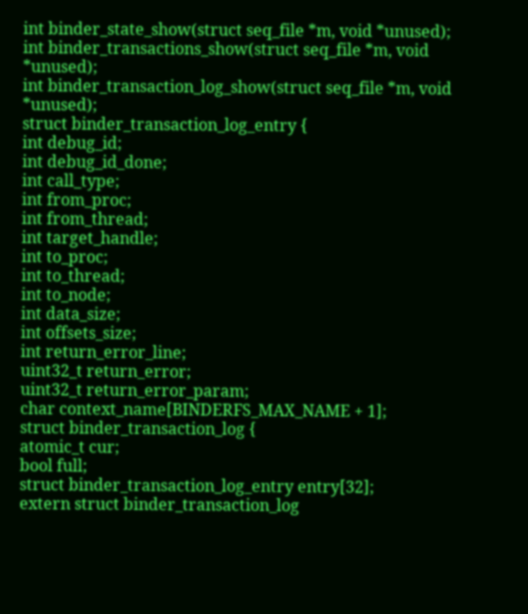int binder_state_show(struct seq_file *m, void *unused);
int binder_transactions_show(struct seq_file *m, void *unused);
int binder_transaction_log_show(struct seq_file *m, void *unused);
struct binder_transaction_log_entry {
int debug_id;
int debug_id_done;
int call_type;
int from_proc;
int from_thread;
int target_handle;
int to_proc;
int to_thread;
int to_node;
int data_size;
int offsets_size;
int return_error_line;
uint32_t return_error;
uint32_t return_error_param;
char context_name[BINDERFS_MAX_NAME + 1];
struct binder_transaction_log {
atomic_t cur;
bool full;
struct binder_transaction_log_entry entry[32];
extern struct binder_transaction_log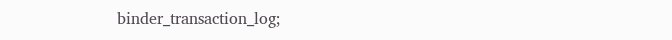binder_transaction_log;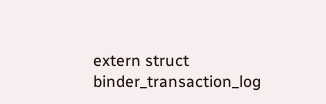extern struct binder_transaction_log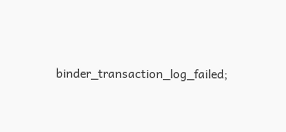binder_transaction_log_failed;